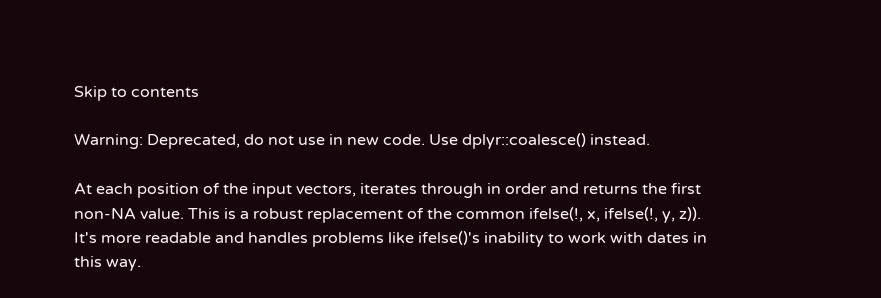Skip to contents

Warning: Deprecated, do not use in new code. Use dplyr::coalesce() instead.

At each position of the input vectors, iterates through in order and returns the first non-NA value. This is a robust replacement of the common ifelse(!, x, ifelse(!, y, z)). It's more readable and handles problems like ifelse()'s inability to work with dates in this way.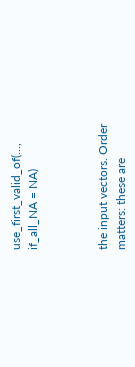use_first_valid_of(..., if_all_NA = NA)



the input vectors. Order matters: these are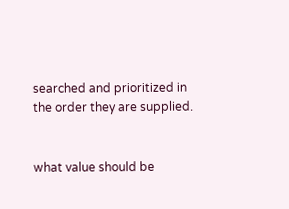searched and prioritized in the order they are supplied.


what value should be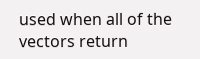used when all of the vectors return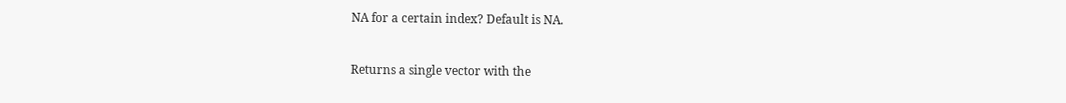NA for a certain index? Default is NA.


Returns a single vector with the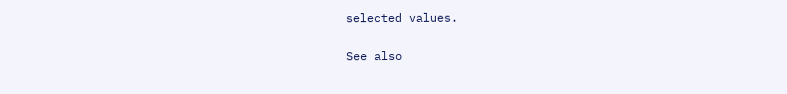selected values.

See also